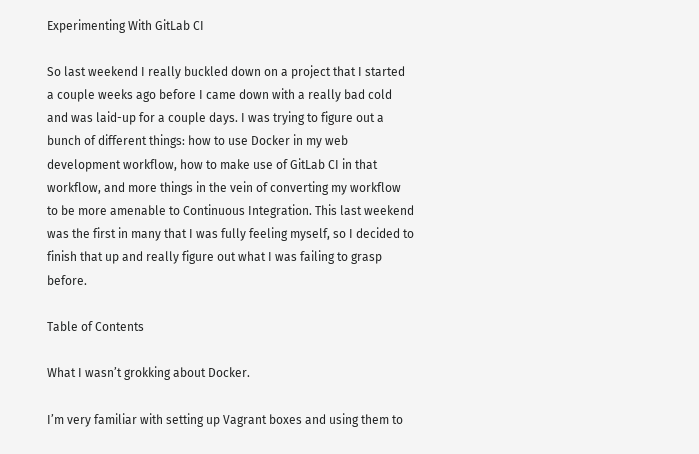Experimenting With GitLab CI

So last weekend I really buckled down on a project that I started a couple weeks ago before I came down with a really bad cold and was laid-up for a couple days. I was trying to figure out a bunch of different things: how to use Docker in my web development workflow, how to make use of GitLab CI in that workflow, and more things in the vein of converting my workflow to be more amenable to Continuous Integration. This last weekend was the first in many that I was fully feeling myself, so I decided to finish that up and really figure out what I was failing to grasp before.

Table of Contents

What I wasn’t grokking about Docker.

I’m very familiar with setting up Vagrant boxes and using them to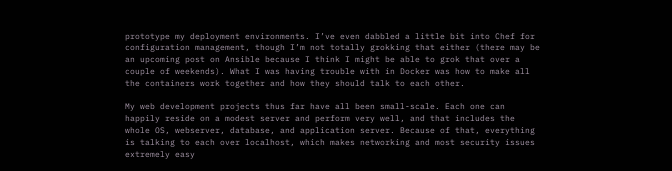prototype my deployment environments. I’ve even dabbled a little bit into Chef for configuration management, though I’m not totally grokking that either (there may be an upcoming post on Ansible because I think I might be able to grok that over a couple of weekends). What I was having trouble with in Docker was how to make all the containers work together and how they should talk to each other.

My web development projects thus far have all been small-scale. Each one can happily reside on a modest server and perform very well, and that includes the whole OS, webserver, database, and application server. Because of that, everything is talking to each over localhost, which makes networking and most security issues extremely easy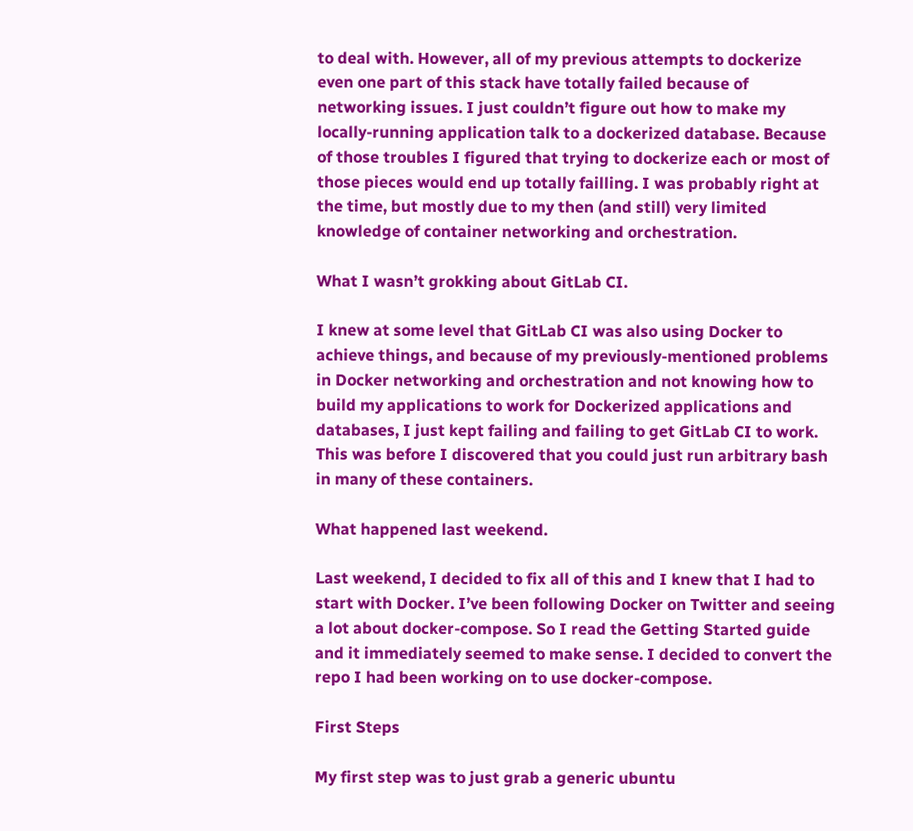to deal with. However, all of my previous attempts to dockerize even one part of this stack have totally failed because of networking issues. I just couldn’t figure out how to make my locally-running application talk to a dockerized database. Because of those troubles I figured that trying to dockerize each or most of those pieces would end up totally failling. I was probably right at the time, but mostly due to my then (and still) very limited knowledge of container networking and orchestration.

What I wasn’t grokking about GitLab CI.

I knew at some level that GitLab CI was also using Docker to achieve things, and because of my previously-mentioned problems in Docker networking and orchestration and not knowing how to build my applications to work for Dockerized applications and databases, I just kept failing and failing to get GitLab CI to work. This was before I discovered that you could just run arbitrary bash in many of these containers.

What happened last weekend.

Last weekend, I decided to fix all of this and I knew that I had to start with Docker. I’ve been following Docker on Twitter and seeing a lot about docker-compose. So I read the Getting Started guide and it immediately seemed to make sense. I decided to convert the repo I had been working on to use docker-compose.

First Steps

My first step was to just grab a generic ubuntu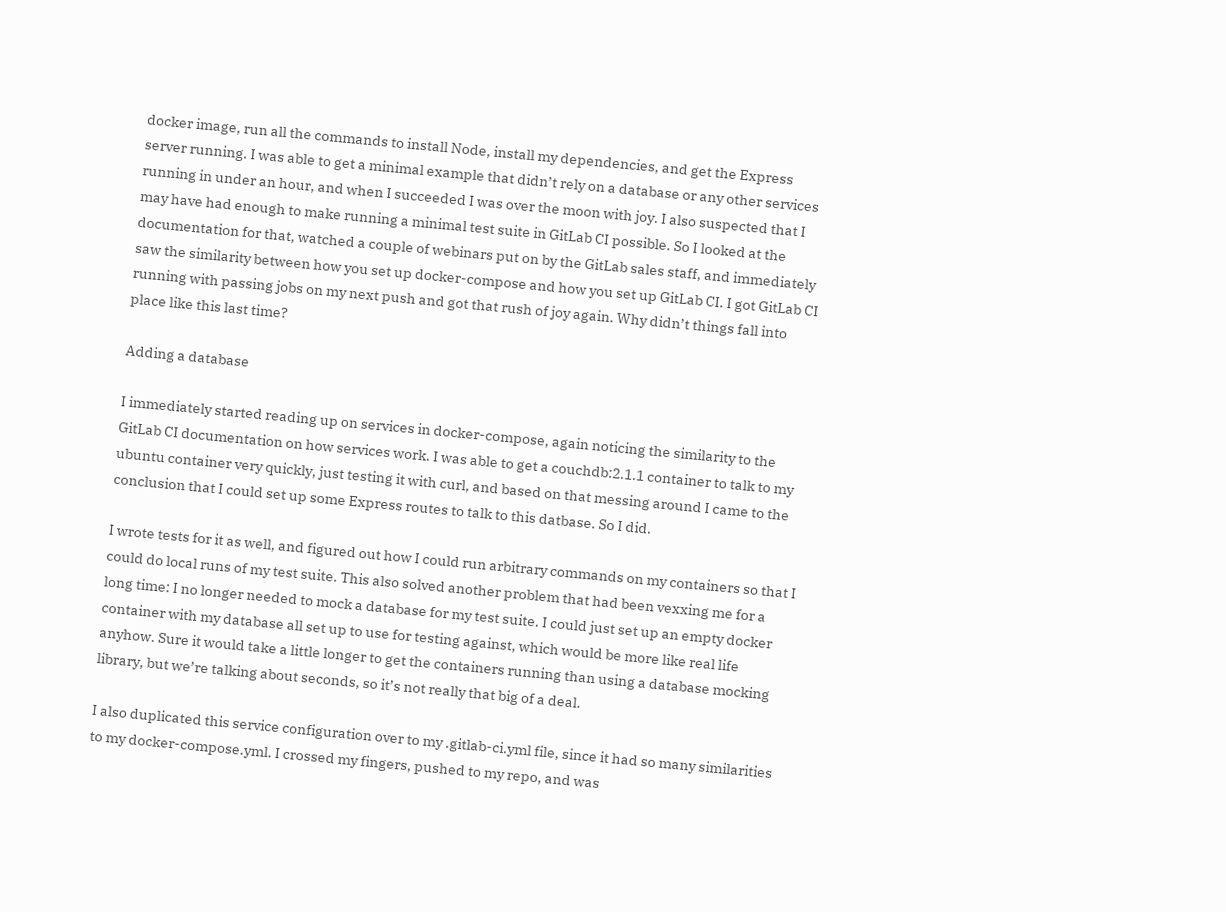docker image, run all the commands to install Node, install my dependencies, and get the Express server running. I was able to get a minimal example that didn’t rely on a database or any other services running in under an hour, and when I succeeded I was over the moon with joy. I also suspected that I may have had enough to make running a minimal test suite in GitLab CI possible. So I looked at the documentation for that, watched a couple of webinars put on by the GitLab sales staff, and immediately saw the similarity between how you set up docker-compose and how you set up GitLab CI. I got GitLab CI running with passing jobs on my next push and got that rush of joy again. Why didn’t things fall into place like this last time?

Adding a database

I immediately started reading up on services in docker-compose, again noticing the similarity to the GitLab CI documentation on how services work. I was able to get a couchdb:2.1.1 container to talk to my ubuntu container very quickly, just testing it with curl, and based on that messing around I came to the conclusion that I could set up some Express routes to talk to this datbase. So I did.

I wrote tests for it as well, and figured out how I could run arbitrary commands on my containers so that I could do local runs of my test suite. This also solved another problem that had been vexxing me for a long time: I no longer needed to mock a database for my test suite. I could just set up an empty docker container with my database all set up to use for testing against, which would be more like real life anyhow. Sure it would take a little longer to get the containers running than using a database mocking library, but we’re talking about seconds, so it’s not really that big of a deal.

I also duplicated this service configuration over to my .gitlab-ci.yml file, since it had so many similarities to my docker-compose.yml. I crossed my fingers, pushed to my repo, and was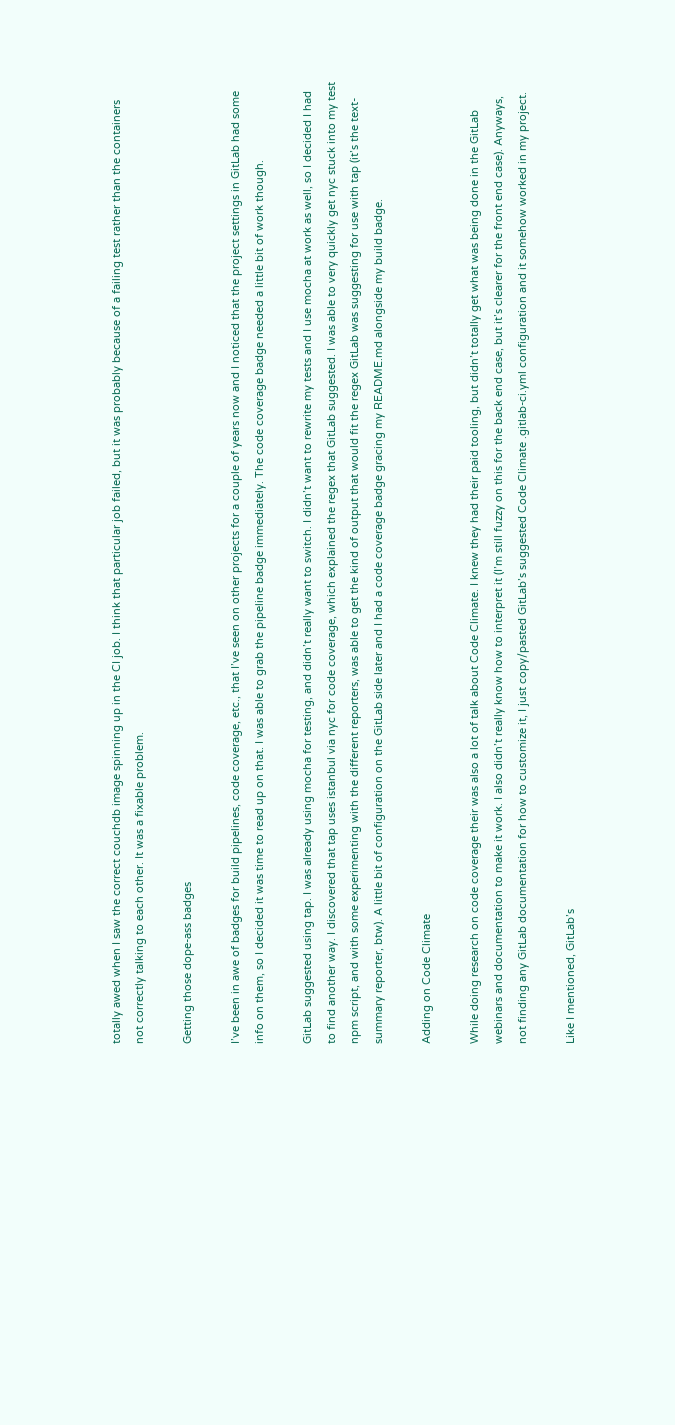totally awed when I saw the correct couchdb image spinning up in the CI job. I think that particular job failed, but it was probably because of a failing test rather than the containers not correctly talking to each other. It was a fixable problem.

Getting those dope-ass badges

I’ve been in awe of badges for build pipelines, code coverage, etc., that I’ve seen on other projects for a couple of years now and I noticed that the project settings in GitLab had some info on them, so I decided it was time to read up on that. I was able to grab the pipeline badge immediately. The code coverage badge needed a little bit of work though.

GitLab suggested using tap. I was already using mocha for testing, and didn’t really want to switch. I didn’t want to rewrite my tests and I use mocha at work as well, so I decided I had to find another way. I discovered that tap uses istanbul via nyc for code coverage, which explained the regex that GitLab suggested. I was able to very quickly get nyc stuck into my test npm script, and with some experimenting with the different reporters, was able to get the kind of output that would fit the regex GitLab was suggesting for use with tap (it’s the text-summary reporter, btw). A little bit of configuration on the GitLab side later and I had a code coverage badge gracing my README.md alongside my build badge.

Adding on Code Climate

While doing research on code coverage their was also a lot of talk about Code Climate. I knew they had their paid tooling, but didn’t totally get what was being done in the GitLab webinars and documentation to make it work. I also didn’t really know how to interpret it (I’m still fuzzy on this for the back end case, but it’s clearer for the front end case). Anyways, not finding any GitLab documentation for how to customize it, I just copy/pasted GitLab’s suggested Code Climate .gitlab-ci.yml configuration and it somehow worked in my project.

Like I mentioned, GitLab’s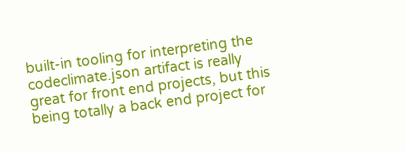built-in tooling for interpreting the codeclimate.json artifact is really great for front end projects, but this being totally a back end project for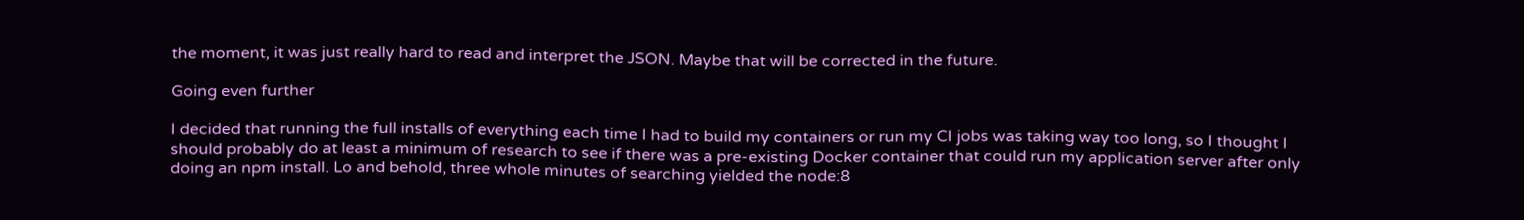the moment, it was just really hard to read and interpret the JSON. Maybe that will be corrected in the future.

Going even further

I decided that running the full installs of everything each time I had to build my containers or run my CI jobs was taking way too long, so I thought I should probably do at least a minimum of research to see if there was a pre-existing Docker container that could run my application server after only doing an npm install. Lo and behold, three whole minutes of searching yielded the node:8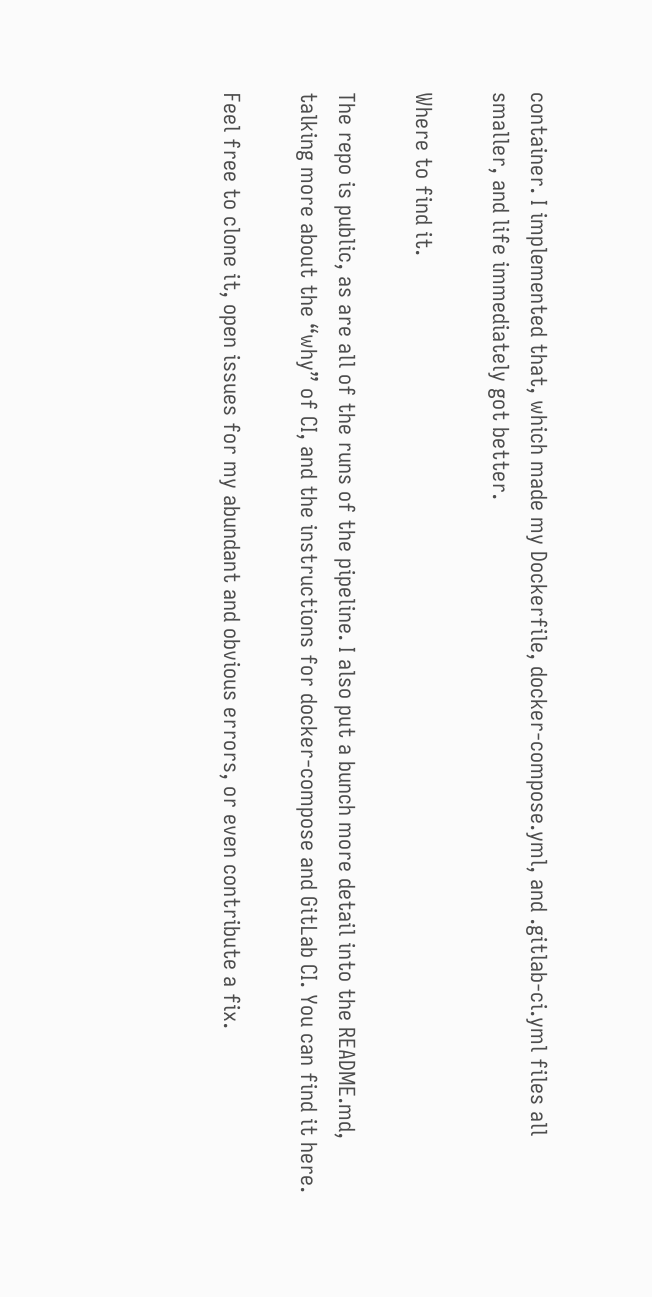container. I implemented that, which made my Dockerfile, docker-compose.yml, and .gitlab-ci.yml files all smaller, and life immediately got better.

Where to find it.

The repo is public, as are all of the runs of the pipeline. I also put a bunch more detail into the README.md, talking more about the “why” of CI, and the instructions for docker-compose and GitLab CI. You can find it here.

Feel free to clone it, open issues for my abundant and obvious errors, or even contribute a fix.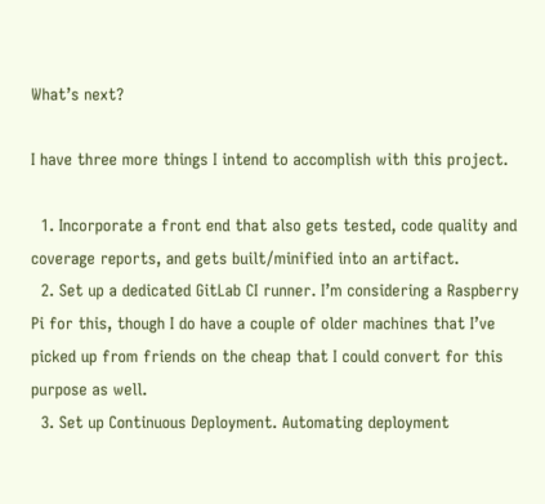What’s next?

I have three more things I intend to accomplish with this project.

  1. Incorporate a front end that also gets tested, code quality and coverage reports, and gets built/minified into an artifact.
  2. Set up a dedicated GitLab CI runner. I’m considering a Raspberry Pi for this, though I do have a couple of older machines that I’ve picked up from friends on the cheap that I could convert for this purpose as well.
  3. Set up Continuous Deployment. Automating deployment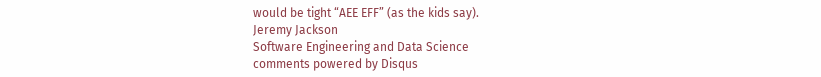would be tight “AEE EFF” (as the kids say).
Jeremy Jackson
Software Engineering and Data Science
comments powered by Disqus